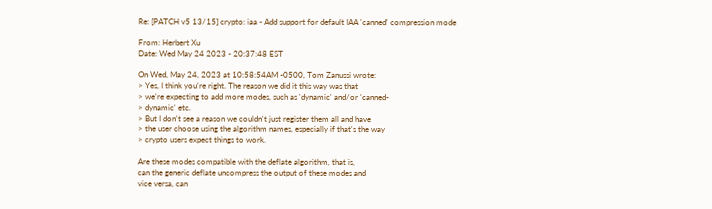Re: [PATCH v5 13/15] crypto: iaa - Add support for default IAA 'canned' compression mode

From: Herbert Xu
Date: Wed May 24 2023 - 20:37:48 EST

On Wed, May 24, 2023 at 10:58:54AM -0500, Tom Zanussi wrote:
> Yes, I think you're right. The reason we did it this way was that
> we're expecting to add more modes, such as 'dynamic' and/or 'canned-
> dynamic' etc.
> But I don't see a reason we couldn't just register them all and have
> the user choose using the algorithm names, especially if that's the way
> crypto users expect things to work.

Are these modes compatible with the deflate algorithm, that is,
can the generic deflate uncompress the output of these modes and
vice versa, can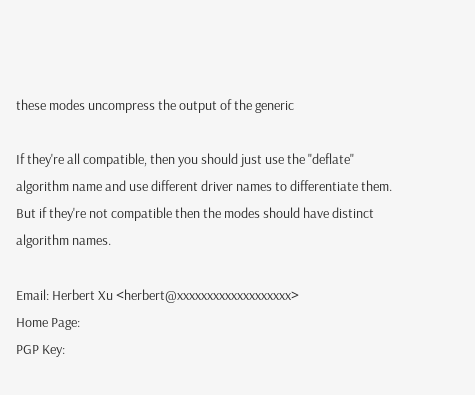these modes uncompress the output of the generic

If they're all compatible, then you should just use the "deflate"
algorithm name and use different driver names to differentiate them.
But if they're not compatible then the modes should have distinct
algorithm names.

Email: Herbert Xu <herbert@xxxxxxxxxxxxxxxxxxx>
Home Page:
PGP Key: